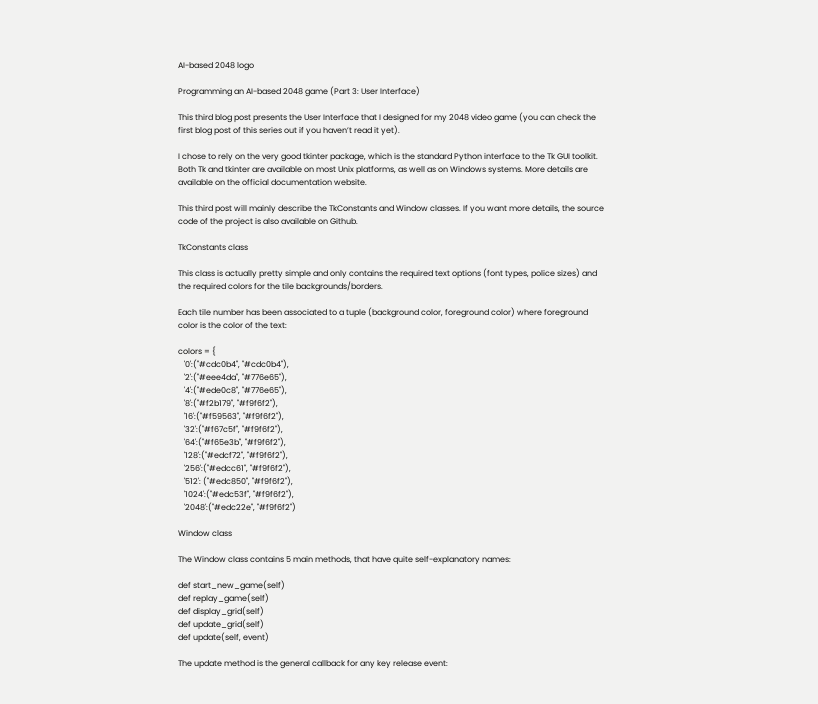AI-based 2048 logo

Programming an AI-based 2048 game (Part 3: User Interface)

This third blog post presents the User Interface that I designed for my 2048 video game (you can check the first blog post of this series out if you haven’t read it yet).

I chose to rely on the very good tkinter package, which is the standard Python interface to the Tk GUI toolkit. Both Tk and tkinter are available on most Unix platforms, as well as on Windows systems. More details are available on the official documentation website.

This third post will mainly describe the TkConstants and Window classes. If you want more details, the source code of the project is also available on Github.

TkConstants class

This class is actually pretty simple and only contains the required text options (font types, police sizes) and the required colors for the tile backgrounds/borders.

Each tile number has been associated to a tuple (background color, foreground color) where foreground color is the color of the text:

colors = {
   '0':("#cdc0b4", "#cdc0b4"),
   '2':("#eee4da", "#776e65"),
   '4':("#ede0c8", "#776e65"),
   '8':("#f2b179", "#f9f6f2"),
   '16':("#f59563", "#f9f6f2"),
   '32':("#f67c5f", "#f9f6f2"),
   '64':("#f65e3b", "#f9f6f2"),
   '128':("#edcf72", "#f9f6f2"),
   '256':("#edcc61", "#f9f6f2"),
   '512': ("#edc850", "#f9f6f2"),
   '1024':("#edc53f", "#f9f6f2"),
   '2048':("#edc22e", "#f9f6f2")

Window class

The Window class contains 5 main methods, that have quite self-explanatory names:

def start_new_game(self)
def replay_game(self)
def display_grid(self)
def update_grid(self)
def update(self, event)

The update method is the general callback for any key release event: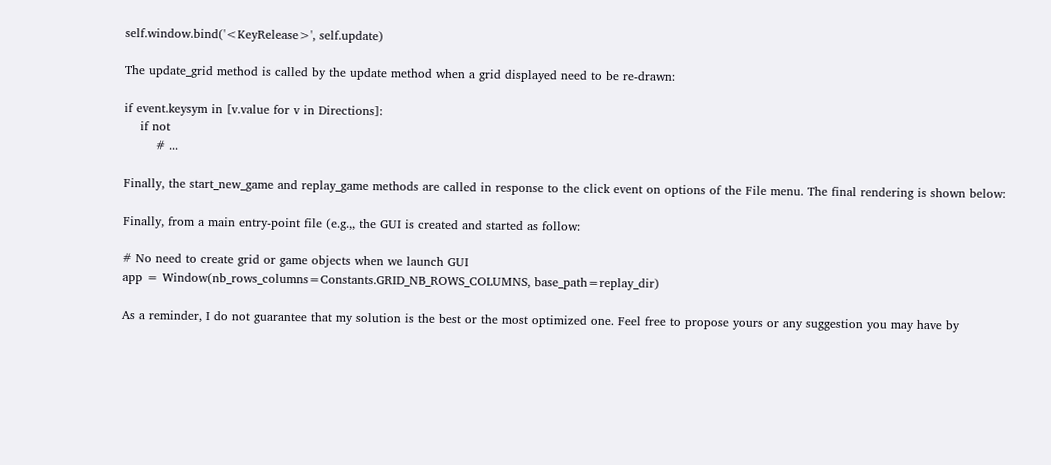self.window.bind('<KeyRelease>', self.update)

The update_grid method is called by the update method when a grid displayed need to be re-drawn:

if event.keysym in [v.value for v in Directions]:
    if not
        # ...

Finally, the start_new_game and replay_game methods are called in response to the click event on options of the File menu. The final rendering is shown below:

Finally, from a main entry-point file (e.g.,, the GUI is created and started as follow:

# No need to create grid or game objects when we launch GUI
app = Window(nb_rows_columns=Constants.GRID_NB_ROWS_COLUMNS, base_path=replay_dir)

As a reminder, I do not guarantee that my solution is the best or the most optimized one. Feel free to propose yours or any suggestion you may have by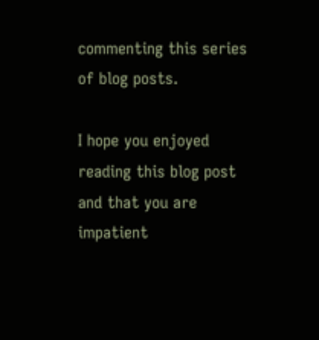commenting this series of blog posts.

I hope you enjoyed reading this blog post and that you are impatient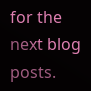for the next blog posts.